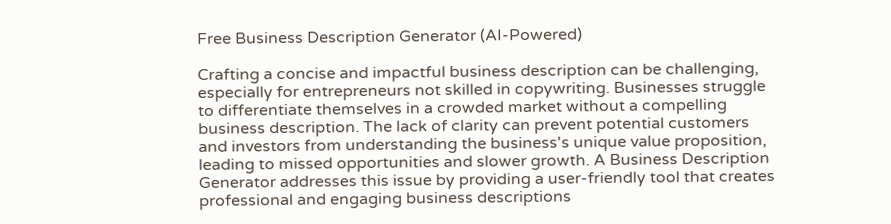Free Business Description Generator (AI-Powered)

Crafting a concise and impactful business description can be challenging, especially for entrepreneurs not skilled in copywriting. Businesses struggle to differentiate themselves in a crowded market without a compelling business description. The lack of clarity can prevent potential customers and investors from understanding the business's unique value proposition, leading to missed opportunities and slower growth. A Business Description Generator addresses this issue by providing a user-friendly tool that creates professional and engaging business descriptions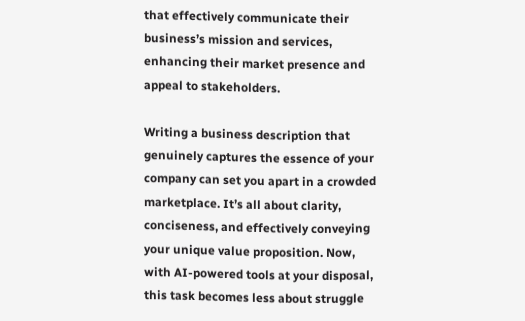that effectively communicate their business’s mission and services, enhancing their market presence and appeal to stakeholders.

Writing a business description that genuinely captures the essence of your company can set you apart in a crowded marketplace. It’s all about clarity, conciseness, and effectively conveying your unique value proposition. Now, with AI-powered tools at your disposal, this task becomes less about struggle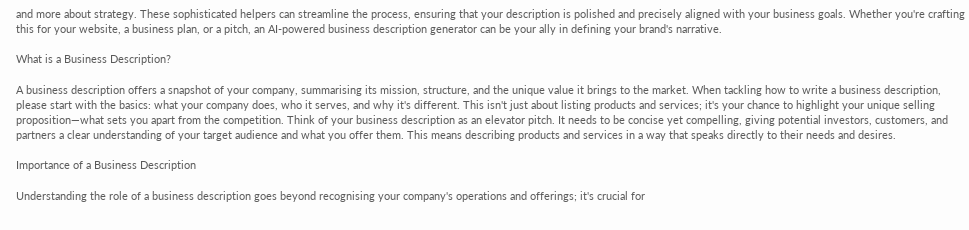and more about strategy. These sophisticated helpers can streamline the process, ensuring that your description is polished and precisely aligned with your business goals. Whether you're crafting this for your website, a business plan, or a pitch, an AI-powered business description generator can be your ally in defining your brand's narrative.

What is a Business Description?

A business description offers a snapshot of your company, summarising its mission, structure, and the unique value it brings to the market. When tackling how to write a business description, please start with the basics: what your company does, who it serves, and why it's different. This isn't just about listing products and services; it's your chance to highlight your unique selling proposition—what sets you apart from the competition. Think of your business description as an elevator pitch. It needs to be concise yet compelling, giving potential investors, customers, and partners a clear understanding of your target audience and what you offer them. This means describing products and services in a way that speaks directly to their needs and desires.

Importance of a Business Description

Understanding the role of a business description goes beyond recognising your company's operations and offerings; it's crucial for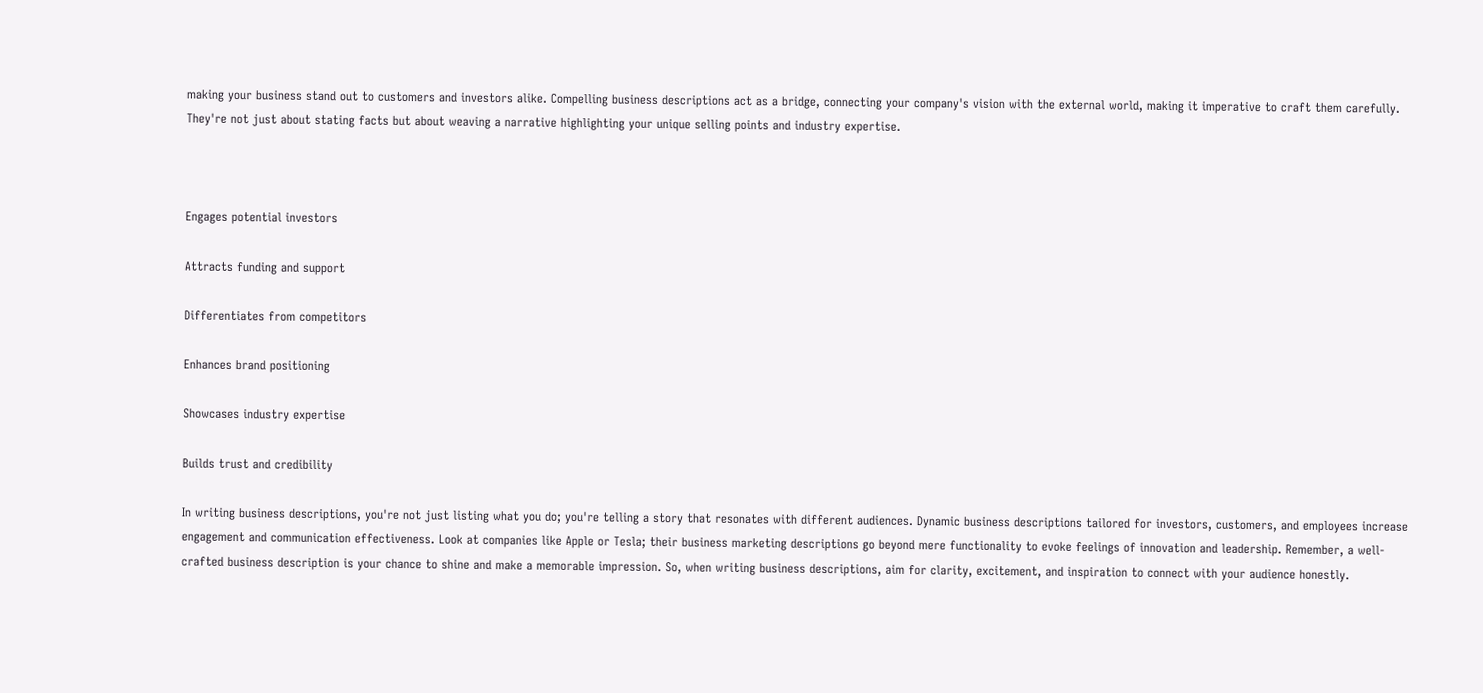making your business stand out to customers and investors alike. Compelling business descriptions act as a bridge, connecting your company's vision with the external world, making it imperative to craft them carefully. They're not just about stating facts but about weaving a narrative highlighting your unique selling points and industry expertise.



Engages potential investors

Attracts funding and support

Differentiates from competitors

Enhances brand positioning

Showcases industry expertise

Builds trust and credibility

In writing business descriptions, you're not just listing what you do; you're telling a story that resonates with different audiences. Dynamic business descriptions tailored for investors, customers, and employees increase engagement and communication effectiveness. Look at companies like Apple or Tesla; their business marketing descriptions go beyond mere functionality to evoke feelings of innovation and leadership. Remember, a well-crafted business description is your chance to shine and make a memorable impression. So, when writing business descriptions, aim for clarity, excitement, and inspiration to connect with your audience honestly.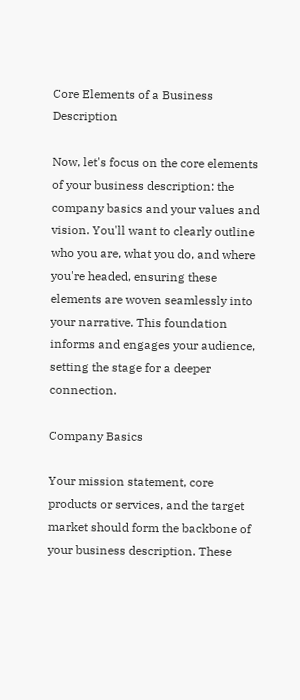Core Elements of a Business Description

Now, let's focus on the core elements of your business description: the company basics and your values and vision. You'll want to clearly outline who you are, what you do, and where you're headed, ensuring these elements are woven seamlessly into your narrative. This foundation informs and engages your audience, setting the stage for a deeper connection.

Company Basics

Your mission statement, core products or services, and the target market should form the backbone of your business description. These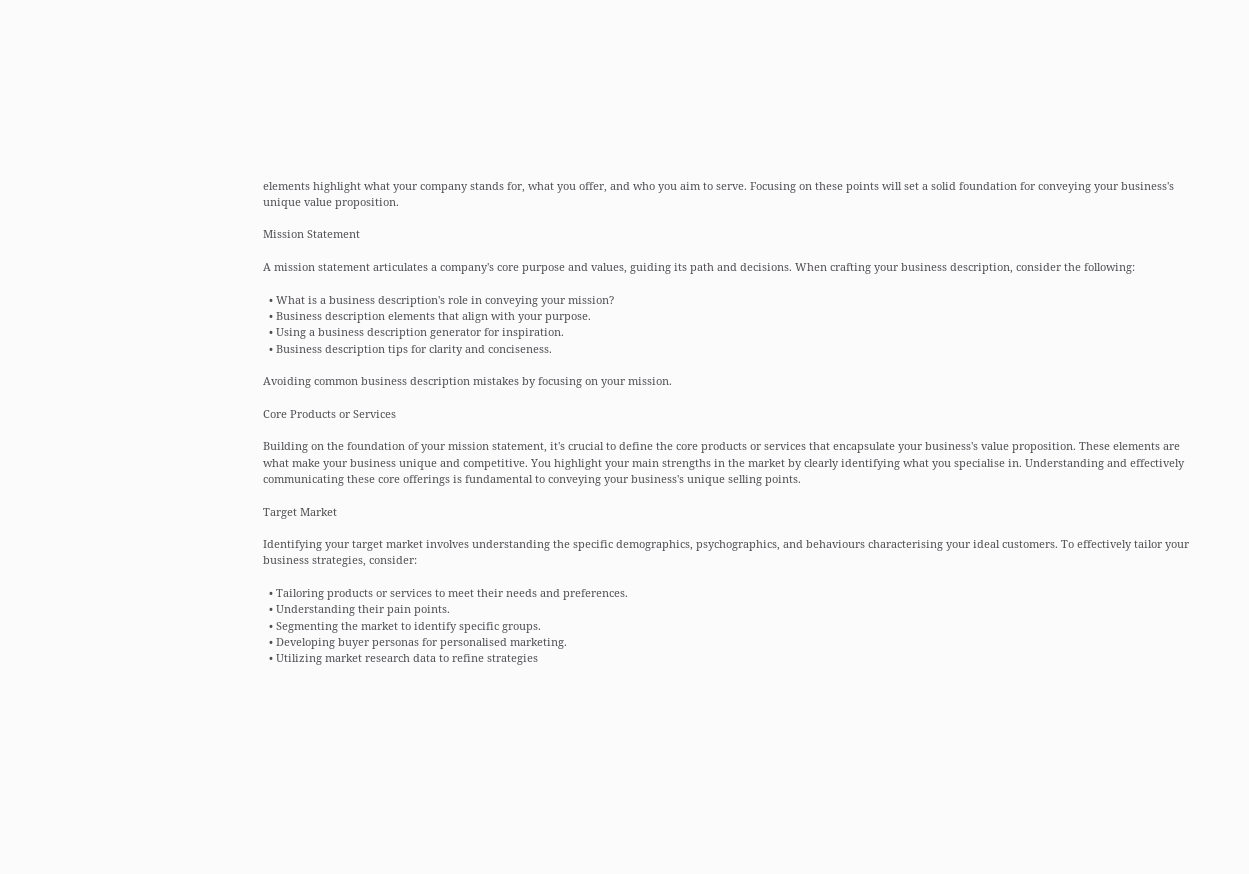elements highlight what your company stands for, what you offer, and who you aim to serve. Focusing on these points will set a solid foundation for conveying your business's unique value proposition.

Mission Statement

A mission statement articulates a company's core purpose and values, guiding its path and decisions. When crafting your business description, consider the following:

  • What is a business description's role in conveying your mission?
  • Business description elements that align with your purpose.
  • Using a business description generator for inspiration.
  • Business description tips for clarity and conciseness.

Avoiding common business description mistakes by focusing on your mission.

Core Products or Services

Building on the foundation of your mission statement, it's crucial to define the core products or services that encapsulate your business's value proposition. These elements are what make your business unique and competitive. You highlight your main strengths in the market by clearly identifying what you specialise in. Understanding and effectively communicating these core offerings is fundamental to conveying your business's unique selling points.

Target Market

Identifying your target market involves understanding the specific demographics, psychographics, and behaviours characterising your ideal customers. To effectively tailor your business strategies, consider:

  • Tailoring products or services to meet their needs and preferences.
  • Understanding their pain points.
  • Segmenting the market to identify specific groups.
  • Developing buyer personas for personalised marketing.
  • Utilizing market research data to refine strategies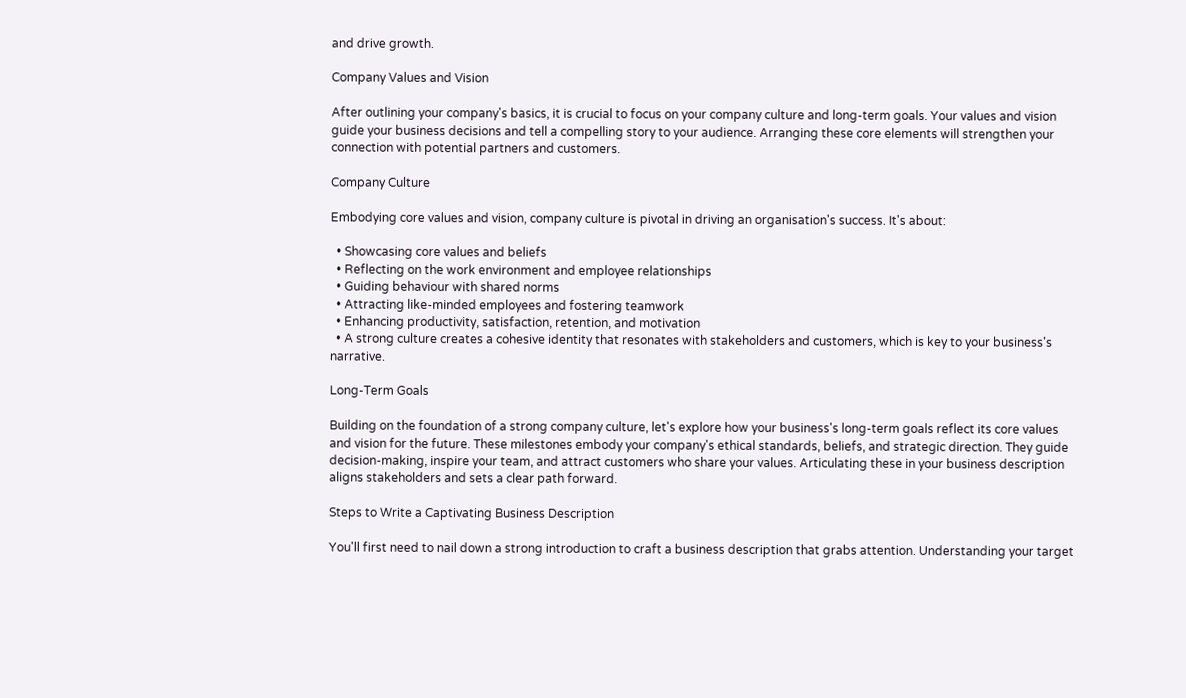and drive growth.

Company Values and Vision

After outlining your company's basics, it is crucial to focus on your company culture and long-term goals. Your values and vision guide your business decisions and tell a compelling story to your audience. Arranging these core elements will strengthen your connection with potential partners and customers.

Company Culture

Embodying core values and vision, company culture is pivotal in driving an organisation's success. It's about:

  • Showcasing core values and beliefs
  • Reflecting on the work environment and employee relationships
  • Guiding behaviour with shared norms
  • Attracting like-minded employees and fostering teamwork
  • Enhancing productivity, satisfaction, retention, and motivation
  • A strong culture creates a cohesive identity that resonates with stakeholders and customers, which is key to your business's narrative.

Long-Term Goals

Building on the foundation of a strong company culture, let's explore how your business's long-term goals reflect its core values and vision for the future. These milestones embody your company's ethical standards, beliefs, and strategic direction. They guide decision-making, inspire your team, and attract customers who share your values. Articulating these in your business description aligns stakeholders and sets a clear path forward.

Steps to Write a Captivating Business Description

You'll first need to nail down a strong introduction to craft a business description that grabs attention. Understanding your target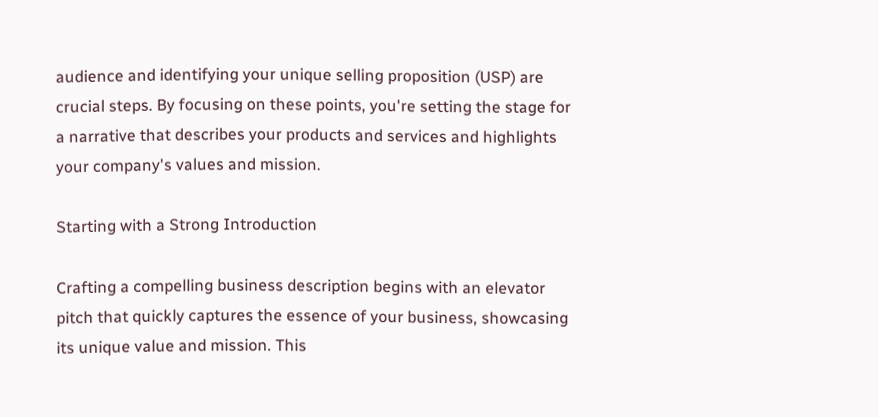audience and identifying your unique selling proposition (USP) are crucial steps. By focusing on these points, you're setting the stage for a narrative that describes your products and services and highlights your company's values and mission.

Starting with a Strong Introduction

Crafting a compelling business description begins with an elevator pitch that quickly captures the essence of your business, showcasing its unique value and mission. This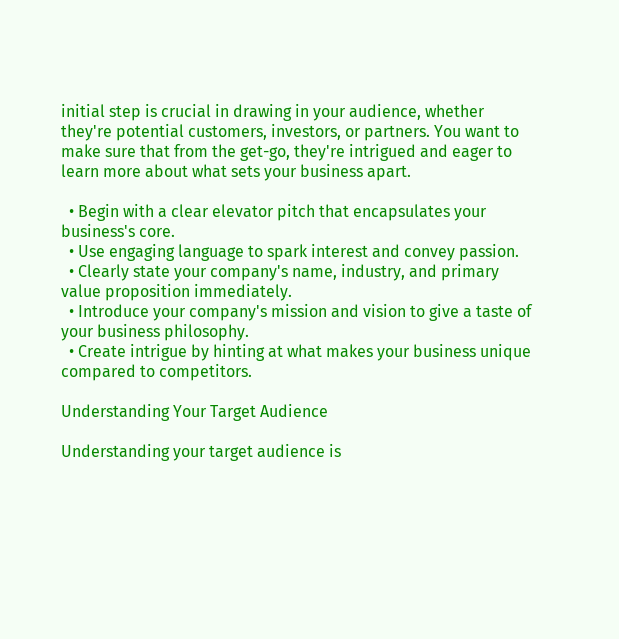initial step is crucial in drawing in your audience, whether they're potential customers, investors, or partners. You want to make sure that from the get-go, they're intrigued and eager to learn more about what sets your business apart.

  • Begin with a clear elevator pitch that encapsulates your business's core.
  • Use engaging language to spark interest and convey passion.
  • Clearly state your company's name, industry, and primary value proposition immediately.
  • Introduce your company's mission and vision to give a taste of your business philosophy.
  • Create intrigue by hinting at what makes your business unique compared to competitors.

Understanding Your Target Audience

Understanding your target audience is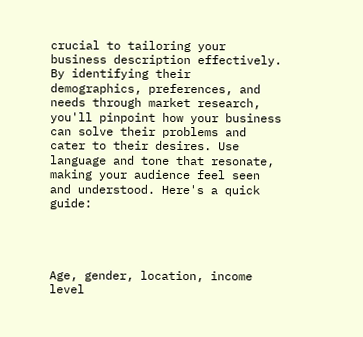crucial to tailoring your business description effectively. By identifying their demographics, preferences, and needs through market research, you'll pinpoint how your business can solve their problems and cater to their desires. Use language and tone that resonate, making your audience feel seen and understood. Here's a quick guide:




Age, gender, location, income level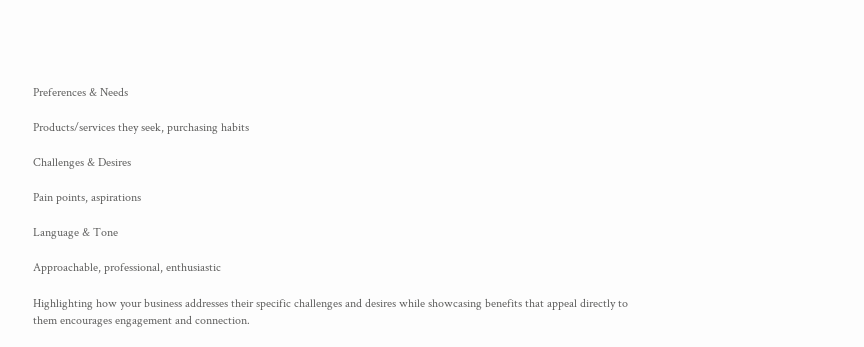Preferences & Needs

Products/services they seek, purchasing habits

Challenges & Desires

Pain points, aspirations

Language & Tone

Approachable, professional, enthusiastic

Highlighting how your business addresses their specific challenges and desires while showcasing benefits that appeal directly to them encourages engagement and connection.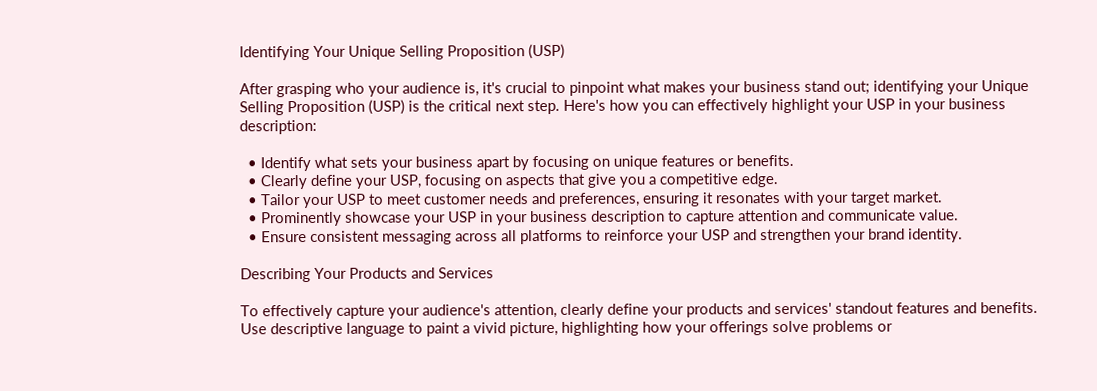Identifying Your Unique Selling Proposition (USP)

After grasping who your audience is, it's crucial to pinpoint what makes your business stand out; identifying your Unique Selling Proposition (USP) is the critical next step. Here's how you can effectively highlight your USP in your business description:

  • Identify what sets your business apart by focusing on unique features or benefits.
  • Clearly define your USP, focusing on aspects that give you a competitive edge.
  • Tailor your USP to meet customer needs and preferences, ensuring it resonates with your target market.
  • Prominently showcase your USP in your business description to capture attention and communicate value.
  • Ensure consistent messaging across all platforms to reinforce your USP and strengthen your brand identity.

Describing Your Products and Services

To effectively capture your audience's attention, clearly define your products and services' standout features and benefits. Use descriptive language to paint a vivid picture, highlighting how your offerings solve problems or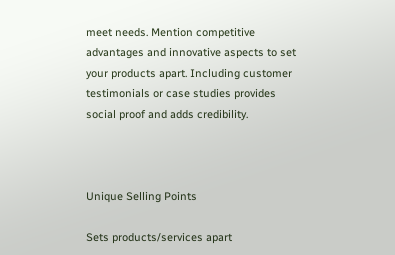meet needs. Mention competitive advantages and innovative aspects to set your products apart. Including customer testimonials or case studies provides social proof and adds credibility.



Unique Selling Points

Sets products/services apart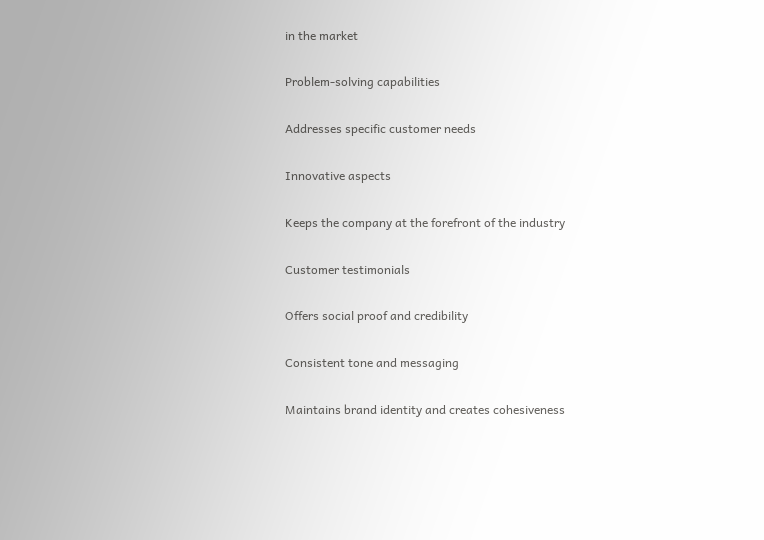in the market

Problem-solving capabilities

Addresses specific customer needs

Innovative aspects

Keeps the company at the forefront of the industry

Customer testimonials

Offers social proof and credibility

Consistent tone and messaging

Maintains brand identity and creates cohesiveness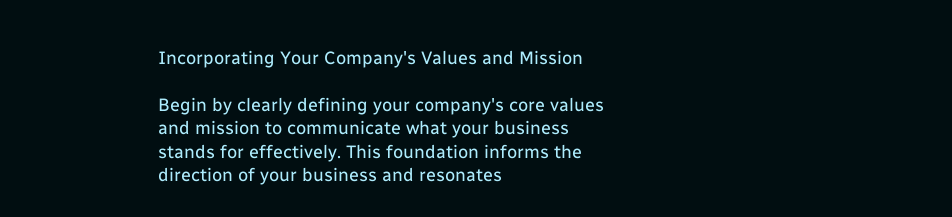Incorporating Your Company's Values and Mission

Begin by clearly defining your company's core values and mission to communicate what your business stands for effectively. This foundation informs the direction of your business and resonates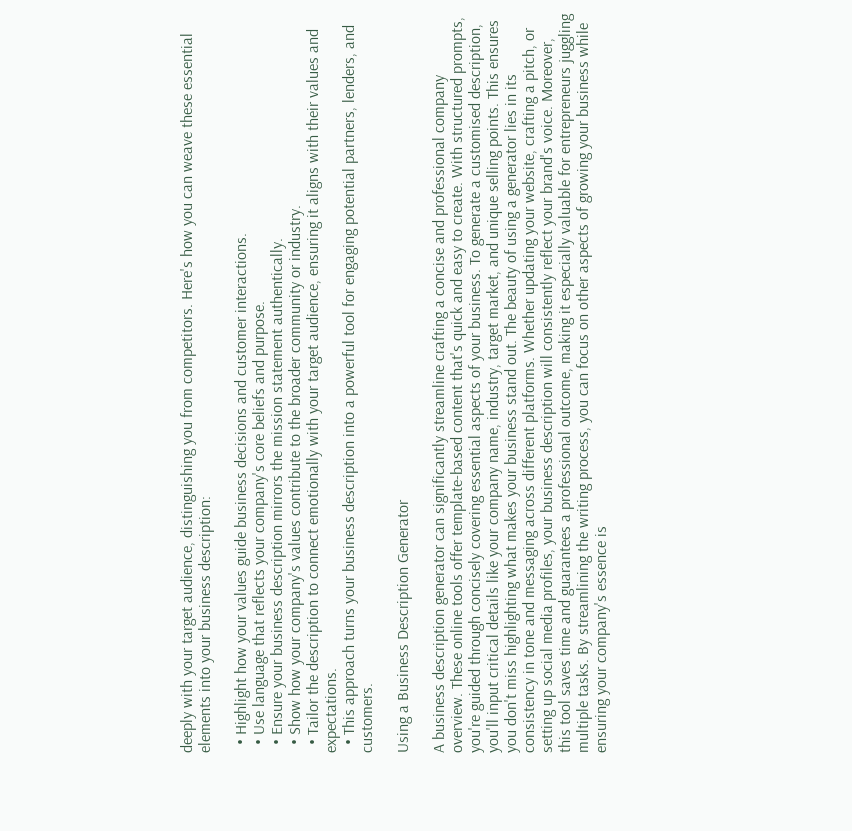deeply with your target audience, distinguishing you from competitors. Here's how you can weave these essential elements into your business description:

  • Highlight how your values guide business decisions and customer interactions.
  • Use language that reflects your company's core beliefs and purpose.
  • Ensure your business description mirrors the mission statement authentically.
  • Show how your company's values contribute to the broader community or industry.
  • Tailor the description to connect emotionally with your target audience, ensuring it aligns with their values and expectations.
  • This approach turns your business description into a powerful tool for engaging potential partners, lenders, and customers.

Using a Business Description Generator

A business description generator can significantly streamline crafting a concise and professional company overview. These online tools offer template-based content that's quick and easy to create. With structured prompts, you're guided through concisely covering essential aspects of your business. To generate a customised description, you'll input critical details like your company name, industry, target market, and unique selling points. This ensures you don't miss highlighting what makes your business stand out. The beauty of using a generator lies in its consistency in tone and messaging across different platforms. Whether updating your website, crafting a pitch, or setting up social media profiles, your business description will consistently reflect your brand's voice. Moreover, this tool saves time and guarantees a professional outcome, making it especially valuable for entrepreneurs juggling multiple tasks. By streamlining the writing process, you can focus on other aspects of growing your business while ensuring your company's essence is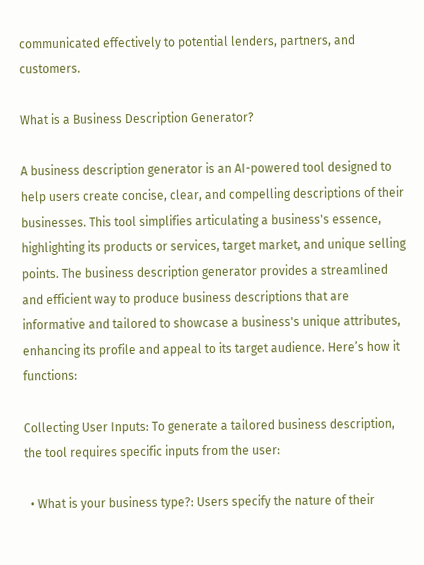communicated effectively to potential lenders, partners, and customers.

What is a Business Description Generator?

A business description generator is an AI-powered tool designed to help users create concise, clear, and compelling descriptions of their businesses. This tool simplifies articulating a business's essence, highlighting its products or services, target market, and unique selling points. The business description generator provides a streamlined and efficient way to produce business descriptions that are informative and tailored to showcase a business's unique attributes, enhancing its profile and appeal to its target audience. Here’s how it functions:

Collecting User Inputs: To generate a tailored business description, the tool requires specific inputs from the user:

  • What is your business type?: Users specify the nature of their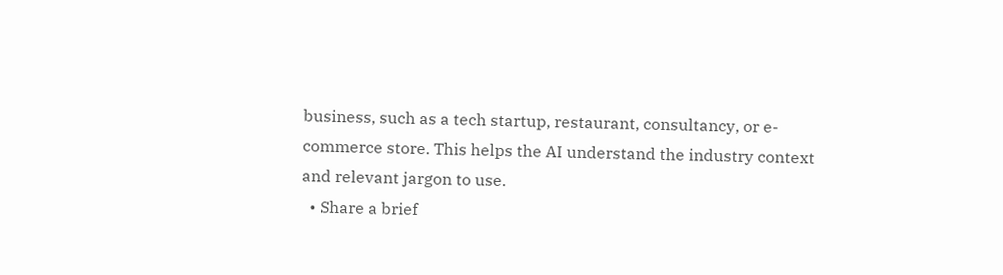business, such as a tech startup, restaurant, consultancy, or e-commerce store. This helps the AI understand the industry context and relevant jargon to use.
  • Share a brief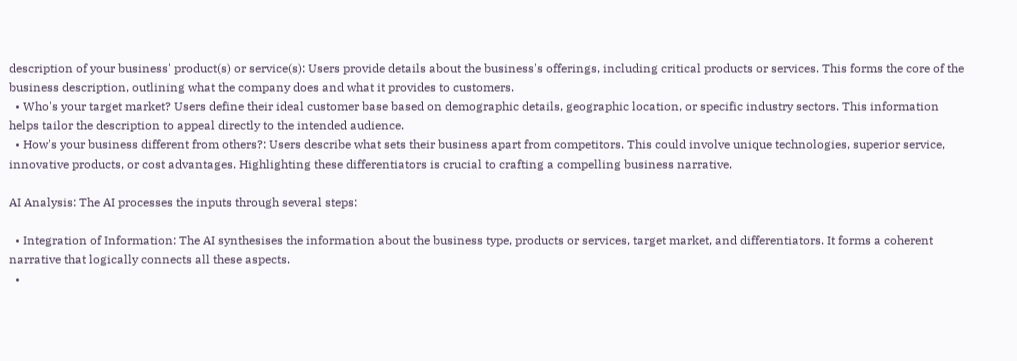description of your business' product(s) or service(s): Users provide details about the business's offerings, including critical products or services. This forms the core of the business description, outlining what the company does and what it provides to customers.
  • Who's your target market? Users define their ideal customer base based on demographic details, geographic location, or specific industry sectors. This information helps tailor the description to appeal directly to the intended audience.
  • How's your business different from others?: Users describe what sets their business apart from competitors. This could involve unique technologies, superior service, innovative products, or cost advantages. Highlighting these differentiators is crucial to crafting a compelling business narrative.

AI Analysis: The AI processes the inputs through several steps:

  • Integration of Information: The AI synthesises the information about the business type, products or services, target market, and differentiators. It forms a coherent narrative that logically connects all these aspects.
  •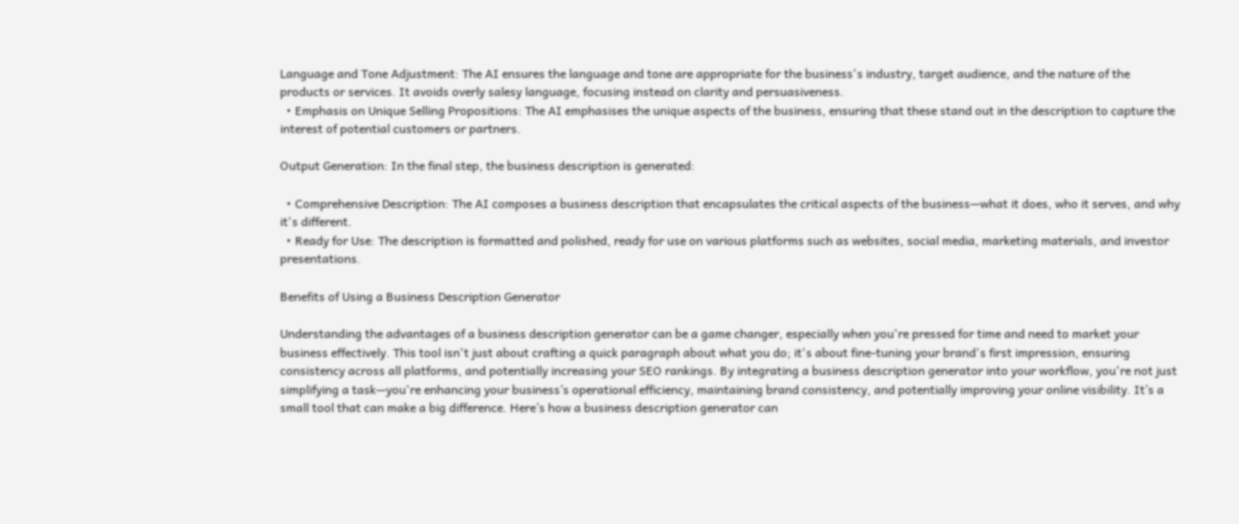Language and Tone Adjustment: The AI ensures the language and tone are appropriate for the business's industry, target audience, and the nature of the products or services. It avoids overly salesy language, focusing instead on clarity and persuasiveness.
  • Emphasis on Unique Selling Propositions: The AI emphasises the unique aspects of the business, ensuring that these stand out in the description to capture the interest of potential customers or partners.

Output Generation: In the final step, the business description is generated:

  • Comprehensive Description: The AI composes a business description that encapsulates the critical aspects of the business—what it does, who it serves, and why it's different.
  • Ready for Use: The description is formatted and polished, ready for use on various platforms such as websites, social media, marketing materials, and investor presentations.

Benefits of Using a Business Description Generator

Understanding the advantages of a business description generator can be a game changer, especially when you're pressed for time and need to market your business effectively. This tool isn't just about crafting a quick paragraph about what you do; it's about fine-tuning your brand's first impression, ensuring consistency across all platforms, and potentially increasing your SEO rankings. By integrating a business description generator into your workflow, you're not just simplifying a task—you're enhancing your business’s operational efficiency, maintaining brand consistency, and potentially improving your online visibility. It’s a small tool that can make a big difference. Here’s how a business description generator can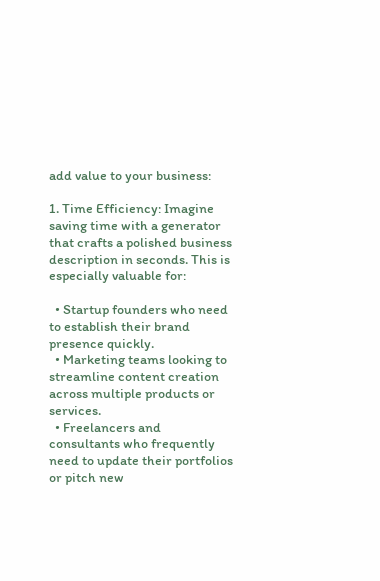add value to your business:

1. Time Efficiency: Imagine saving time with a generator that crafts a polished business description in seconds. This is especially valuable for:

  • Startup founders who need to establish their brand presence quickly.
  • Marketing teams looking to streamline content creation across multiple products or services.
  • Freelancers and consultants who frequently need to update their portfolios or pitch new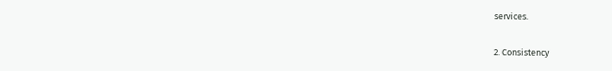services.

2. Consistency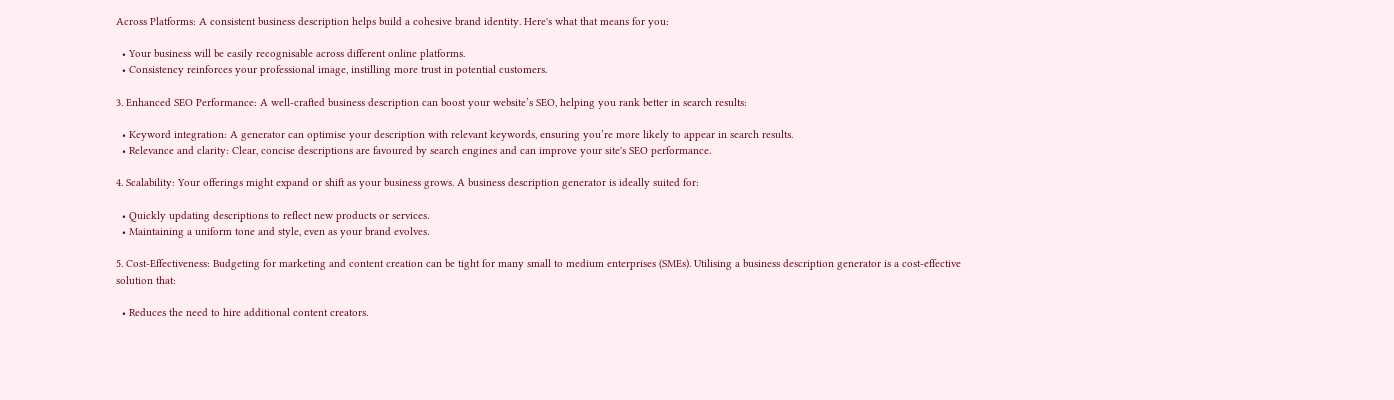Across Platforms: A consistent business description helps build a cohesive brand identity. Here's what that means for you:

  • Your business will be easily recognisable across different online platforms.
  • Consistency reinforces your professional image, instilling more trust in potential customers.

3. Enhanced SEO Performance: A well-crafted business description can boost your website’s SEO, helping you rank better in search results:

  • Keyword integration: A generator can optimise your description with relevant keywords, ensuring you’re more likely to appear in search results.
  • Relevance and clarity: Clear, concise descriptions are favoured by search engines and can improve your site's SEO performance.

4. Scalability: Your offerings might expand or shift as your business grows. A business description generator is ideally suited for:

  • Quickly updating descriptions to reflect new products or services.
  • Maintaining a uniform tone and style, even as your brand evolves.

5. Cost-Effectiveness: Budgeting for marketing and content creation can be tight for many small to medium enterprises (SMEs). Utilising a business description generator is a cost-effective solution that:

  • Reduces the need to hire additional content creators.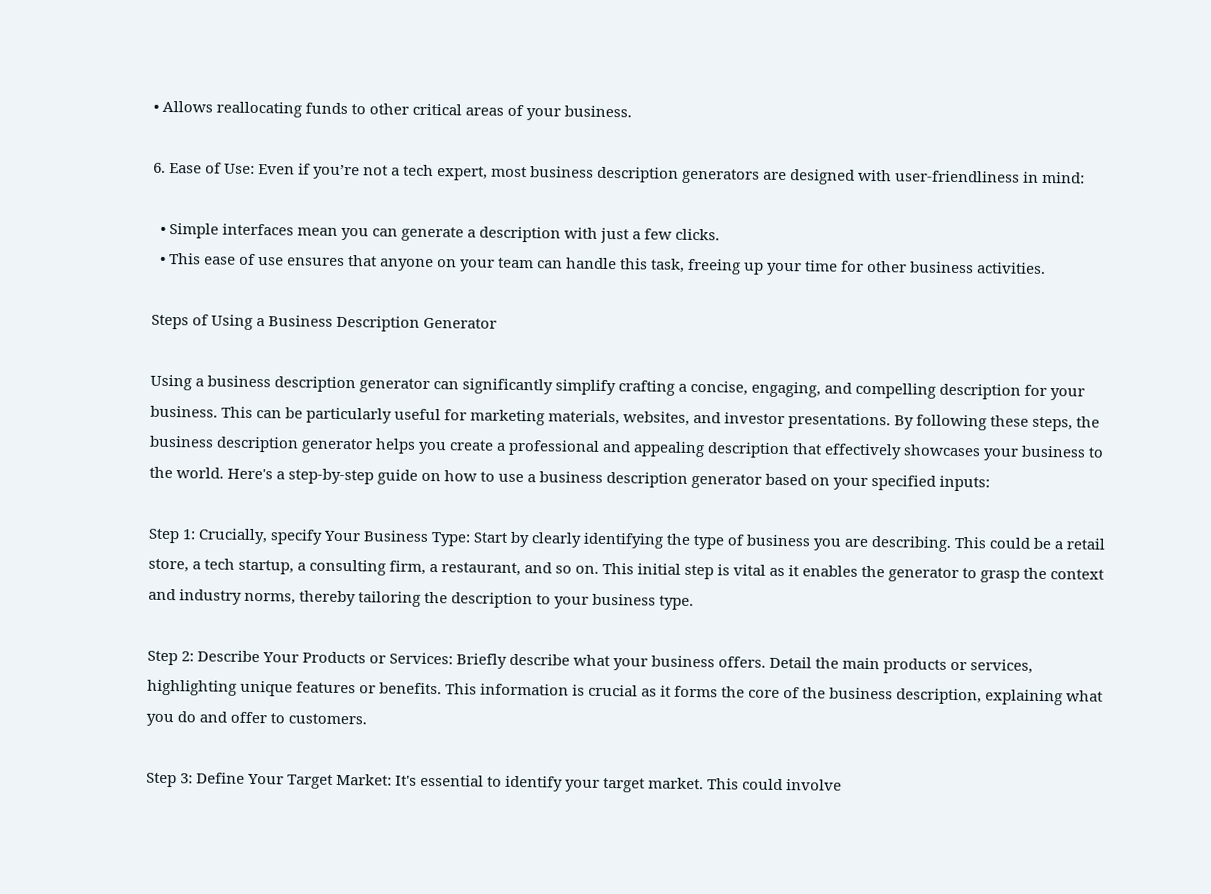• Allows reallocating funds to other critical areas of your business.

6. Ease of Use: Even if you’re not a tech expert, most business description generators are designed with user-friendliness in mind:

  • Simple interfaces mean you can generate a description with just a few clicks.
  • This ease of use ensures that anyone on your team can handle this task, freeing up your time for other business activities.

Steps of Using a Business Description Generator

Using a business description generator can significantly simplify crafting a concise, engaging, and compelling description for your business. This can be particularly useful for marketing materials, websites, and investor presentations. By following these steps, the business description generator helps you create a professional and appealing description that effectively showcases your business to the world. Here's a step-by-step guide on how to use a business description generator based on your specified inputs:

Step 1: Crucially, specify Your Business Type: Start by clearly identifying the type of business you are describing. This could be a retail store, a tech startup, a consulting firm, a restaurant, and so on. This initial step is vital as it enables the generator to grasp the context and industry norms, thereby tailoring the description to your business type.

Step 2: Describe Your Products or Services: Briefly describe what your business offers. Detail the main products or services, highlighting unique features or benefits. This information is crucial as it forms the core of the business description, explaining what you do and offer to customers.

Step 3: Define Your Target Market: It's essential to identify your target market. This could involve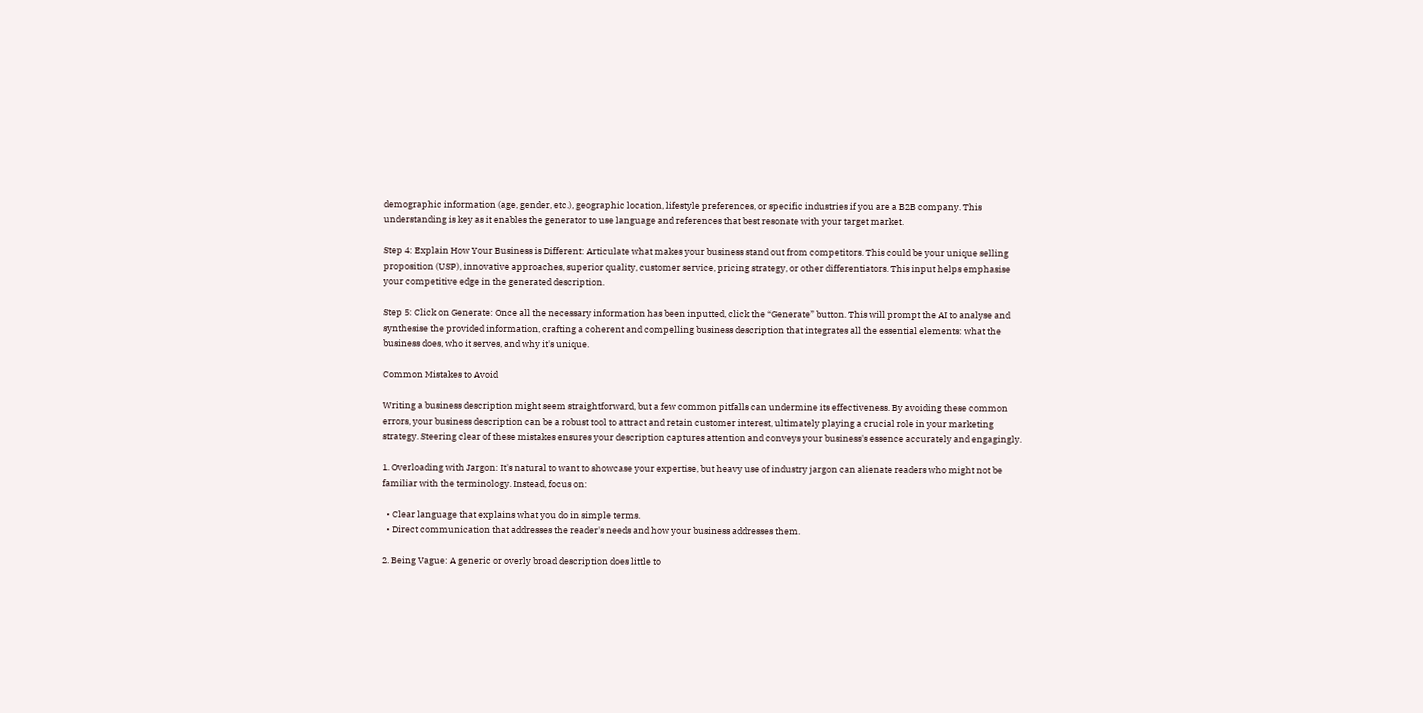demographic information (age, gender, etc.), geographic location, lifestyle preferences, or specific industries if you are a B2B company. This understanding is key as it enables the generator to use language and references that best resonate with your target market.

Step 4: Explain How Your Business is Different: Articulate what makes your business stand out from competitors. This could be your unique selling proposition (USP), innovative approaches, superior quality, customer service, pricing strategy, or other differentiators. This input helps emphasise your competitive edge in the generated description.

Step 5: Click on Generate: Once all the necessary information has been inputted, click the “Generate” button. This will prompt the AI to analyse and synthesise the provided information, crafting a coherent and compelling business description that integrates all the essential elements: what the business does, who it serves, and why it's unique.

Common Mistakes to Avoid

Writing a business description might seem straightforward, but a few common pitfalls can undermine its effectiveness. By avoiding these common errors, your business description can be a robust tool to attract and retain customer interest, ultimately playing a crucial role in your marketing strategy. Steering clear of these mistakes ensures your description captures attention and conveys your business's essence accurately and engagingly.

1. Overloading with Jargon: It's natural to want to showcase your expertise, but heavy use of industry jargon can alienate readers who might not be familiar with the terminology. Instead, focus on:

  • Clear language that explains what you do in simple terms.
  • Direct communication that addresses the reader's needs and how your business addresses them.

2. Being Vague: A generic or overly broad description does little to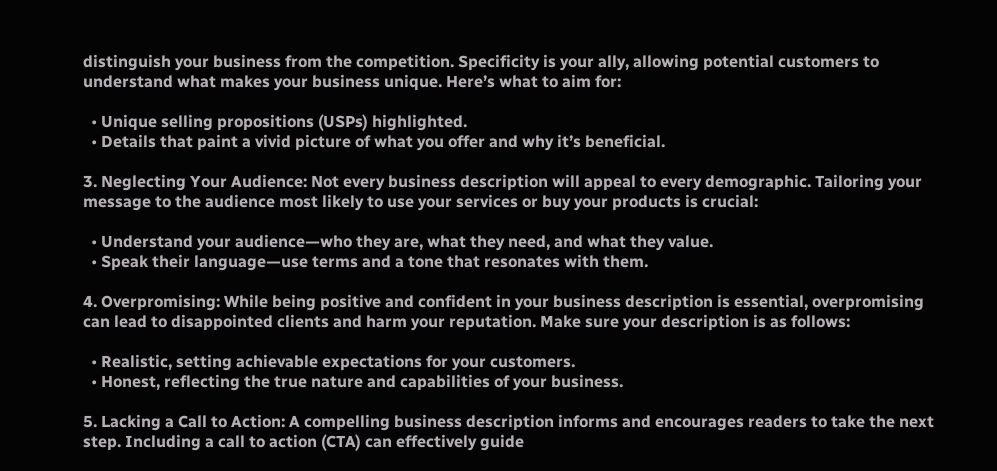distinguish your business from the competition. Specificity is your ally, allowing potential customers to understand what makes your business unique. Here’s what to aim for:

  • Unique selling propositions (USPs) highlighted.
  • Details that paint a vivid picture of what you offer and why it’s beneficial.

3. Neglecting Your Audience: Not every business description will appeal to every demographic. Tailoring your message to the audience most likely to use your services or buy your products is crucial:

  • Understand your audience—who they are, what they need, and what they value.
  • Speak their language—use terms and a tone that resonates with them.

4. Overpromising: While being positive and confident in your business description is essential, overpromising can lead to disappointed clients and harm your reputation. Make sure your description is as follows:

  • Realistic, setting achievable expectations for your customers.
  • Honest, reflecting the true nature and capabilities of your business.

5. Lacking a Call to Action: A compelling business description informs and encourages readers to take the next step. Including a call to action (CTA) can effectively guide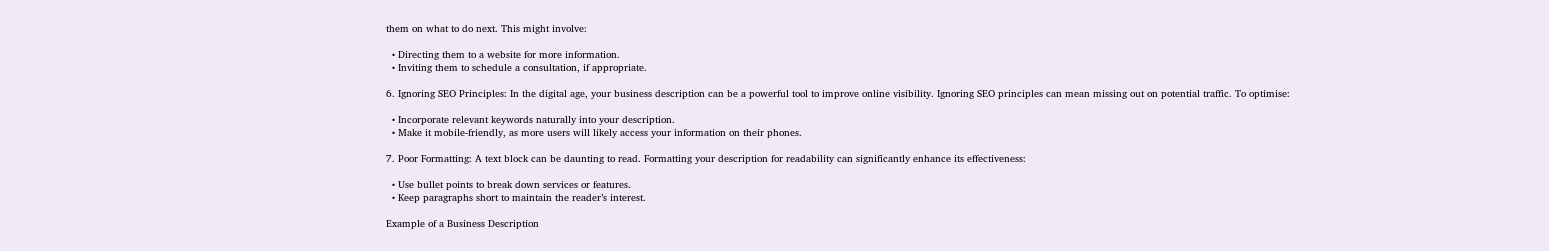them on what to do next. This might involve:

  • Directing them to a website for more information.
  • Inviting them to schedule a consultation, if appropriate.

6. Ignoring SEO Principles: In the digital age, your business description can be a powerful tool to improve online visibility. Ignoring SEO principles can mean missing out on potential traffic. To optimise:

  • Incorporate relevant keywords naturally into your description.
  • Make it mobile-friendly, as more users will likely access your information on their phones.

7. Poor Formatting: A text block can be daunting to read. Formatting your description for readability can significantly enhance its effectiveness:

  • Use bullet points to break down services or features.
  • Keep paragraphs short to maintain the reader’s interest.

Example of a Business Description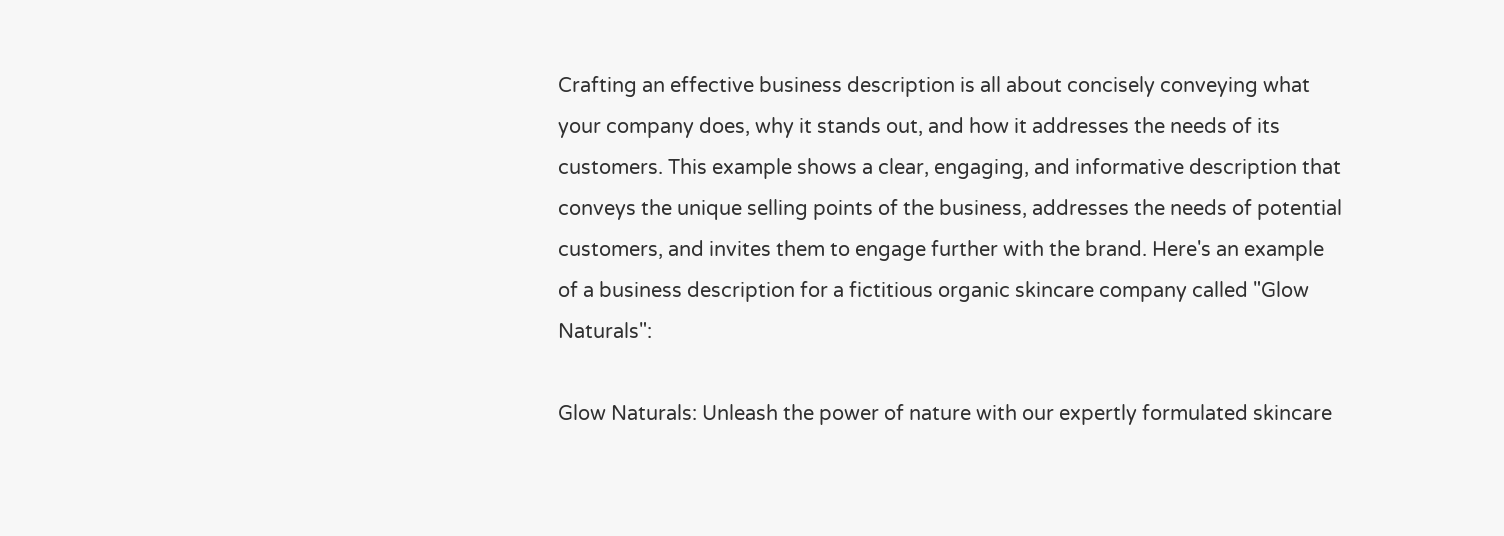Crafting an effective business description is all about concisely conveying what your company does, why it stands out, and how it addresses the needs of its customers. This example shows a clear, engaging, and informative description that conveys the unique selling points of the business, addresses the needs of potential customers, and invites them to engage further with the brand. Here's an example of a business description for a fictitious organic skincare company called "Glow Naturals":

Glow Naturals: Unleash the power of nature with our expertly formulated skincare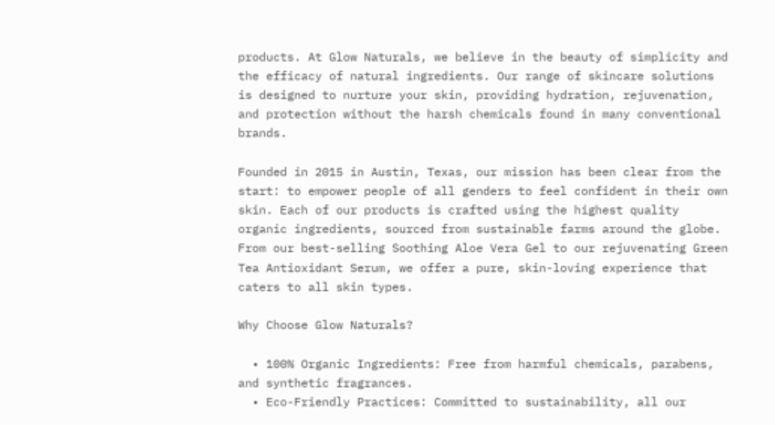products. At Glow Naturals, we believe in the beauty of simplicity and the efficacy of natural ingredients. Our range of skincare solutions is designed to nurture your skin, providing hydration, rejuvenation, and protection without the harsh chemicals found in many conventional brands.

Founded in 2015 in Austin, Texas, our mission has been clear from the start: to empower people of all genders to feel confident in their own skin. Each of our products is crafted using the highest quality organic ingredients, sourced from sustainable farms around the globe. From our best-selling Soothing Aloe Vera Gel to our rejuvenating Green Tea Antioxidant Serum, we offer a pure, skin-loving experience that caters to all skin types.

Why Choose Glow Naturals?

  • 100% Organic Ingredients: Free from harmful chemicals, parabens, and synthetic fragrances.
  • Eco-Friendly Practices: Committed to sustainability, all our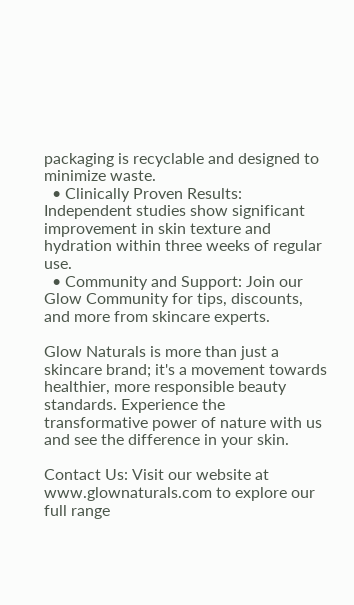packaging is recyclable and designed to minimize waste.
  • Clinically Proven Results: Independent studies show significant improvement in skin texture and hydration within three weeks of regular use.
  • Community and Support: Join our Glow Community for tips, discounts, and more from skincare experts.

Glow Naturals is more than just a skincare brand; it's a movement towards healthier, more responsible beauty standards. Experience the transformative power of nature with us and see the difference in your skin.

Contact Us: Visit our website at www.glownaturals.com to explore our full range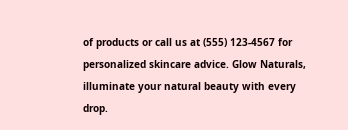of products or call us at (555) 123-4567 for personalized skincare advice. Glow Naturals, illuminate your natural beauty with every drop.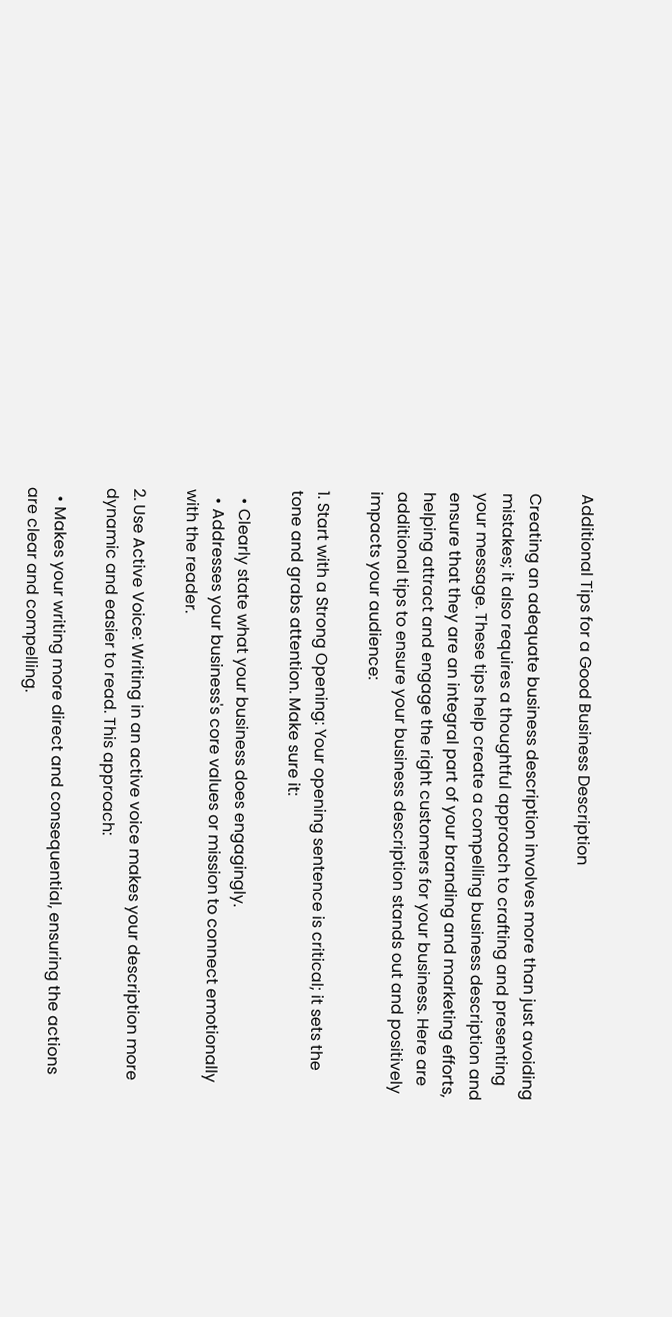Additional Tips for a Good Business Description

Creating an adequate business description involves more than just avoiding mistakes; it also requires a thoughtful approach to crafting and presenting your message. These tips help create a compelling business description and ensure that they are an integral part of your branding and marketing efforts, helping attract and engage the right customers for your business. Here are additional tips to ensure your business description stands out and positively impacts your audience:

1. Start with a Strong Opening: Your opening sentence is critical; it sets the tone and grabs attention. Make sure it:

  • Clearly state what your business does engagingly.
  • Addresses your business's core values or mission to connect emotionally with the reader.

2. Use Active Voice: Writing in an active voice makes your description more dynamic and easier to read. This approach:

  • Makes your writing more direct and consequential, ensuring the actions are clear and compelling.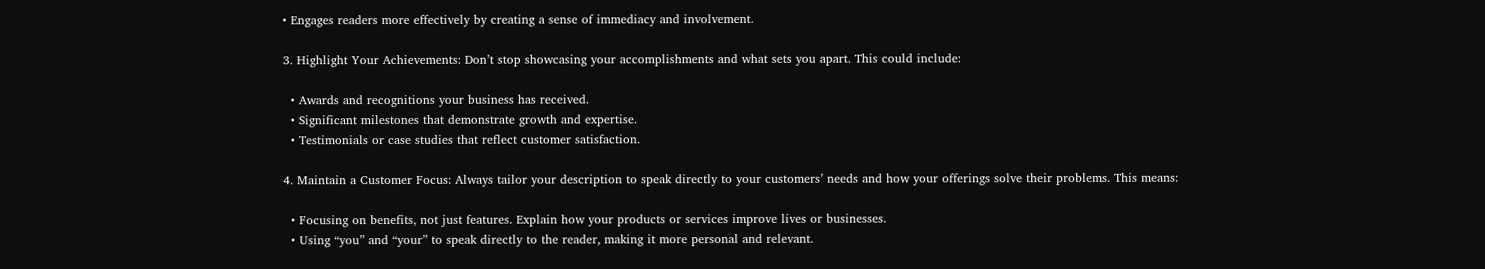• Engages readers more effectively by creating a sense of immediacy and involvement.

3. Highlight Your Achievements: Don’t stop showcasing your accomplishments and what sets you apart. This could include:

  • Awards and recognitions your business has received.
  • Significant milestones that demonstrate growth and expertise.
  • Testimonials or case studies that reflect customer satisfaction.

4. Maintain a Customer Focus: Always tailor your description to speak directly to your customers’ needs and how your offerings solve their problems. This means:

  • Focusing on benefits, not just features. Explain how your products or services improve lives or businesses.
  • Using “you” and “your” to speak directly to the reader, making it more personal and relevant.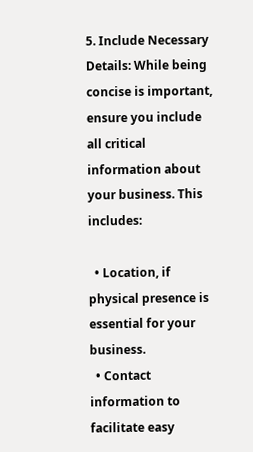5. Include Necessary Details: While being concise is important, ensure you include all critical information about your business. This includes:

  • Location, if physical presence is essential for your business.
  • Contact information to facilitate easy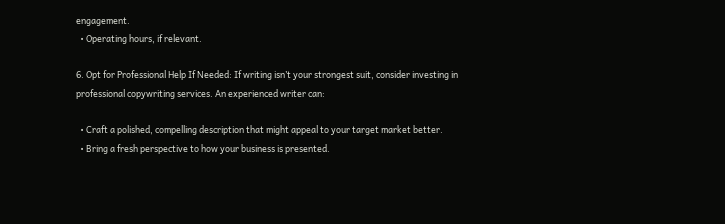engagement.
  • Operating hours, if relevant.

6. Opt for Professional Help If Needed: If writing isn’t your strongest suit, consider investing in professional copywriting services. An experienced writer can:

  • Craft a polished, compelling description that might appeal to your target market better.
  • Bring a fresh perspective to how your business is presented.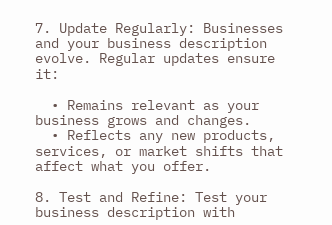7. Update Regularly: Businesses and your business description evolve. Regular updates ensure it:

  • Remains relevant as your business grows and changes.
  • Reflects any new products, services, or market shifts that affect what you offer.

8. Test and Refine: Test your business description with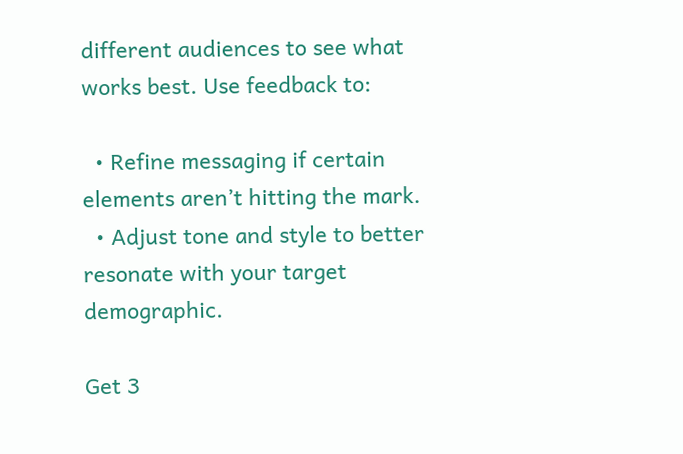different audiences to see what works best. Use feedback to:

  • Refine messaging if certain elements aren’t hitting the mark.
  • Adjust tone and style to better resonate with your target demographic.

Get 3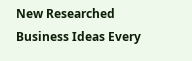New Researched Business Ideas Every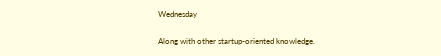Wednesday

Along with other startup-oriented knowledge.